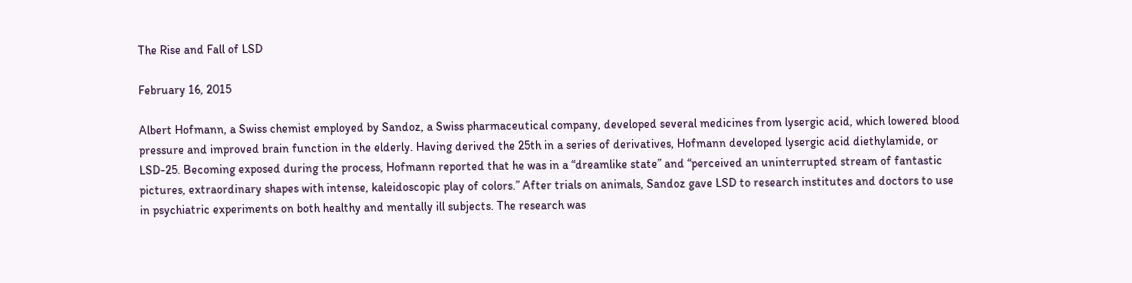The Rise and Fall of LSD

February 16, 2015

Albert Hofmann, a Swiss chemist employed by Sandoz, a Swiss pharmaceutical company, developed several medicines from lysergic acid, which lowered blood pressure and improved brain function in the elderly. Having derived the 25th in a series of derivatives, Hofmann developed lysergic acid diethylamide, or LSD-25. Becoming exposed during the process, Hofmann reported that he was in a “dreamlike state” and “perceived an uninterrupted stream of fantastic pictures, extraordinary shapes with intense, kaleidoscopic play of colors.” After trials on animals, Sandoz gave LSD to research institutes and doctors to use in psychiatric experiments on both healthy and mentally ill subjects. The research was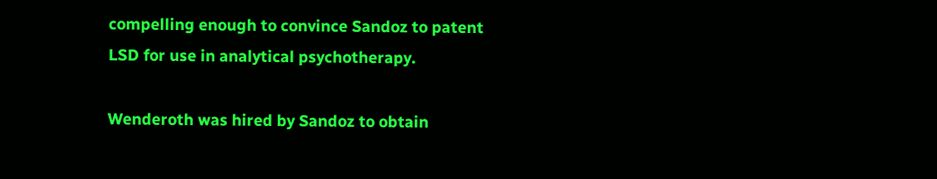compelling enough to convince Sandoz to patent LSD for use in analytical psychotherapy.

Wenderoth was hired by Sandoz to obtain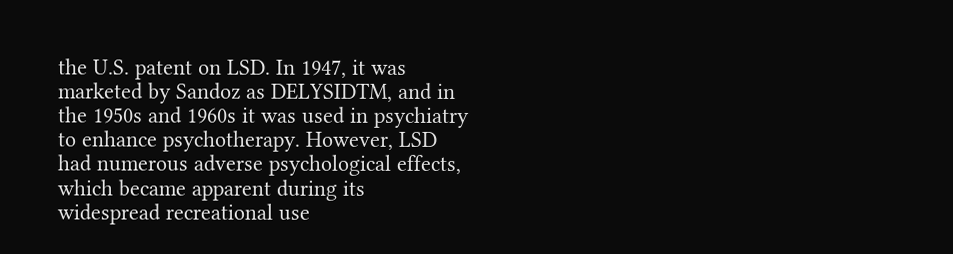the U.S. patent on LSD. In 1947, it was marketed by Sandoz as DELYSIDTM, and in the 1950s and 1960s it was used in psychiatry to enhance psychotherapy. However, LSD had numerous adverse psychological effects, which became apparent during its widespread recreational use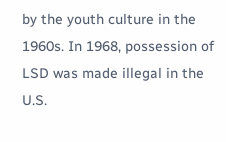by the youth culture in the 1960s. In 1968, possession of LSD was made illegal in the U.S.